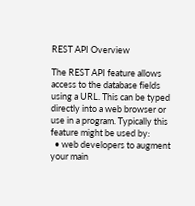REST API Overview

The REST API feature allows access to the database fields using a URL. This can be typed directly into a web browser or use in a program. Typically this feature might be used by:
  • web developers to augment your main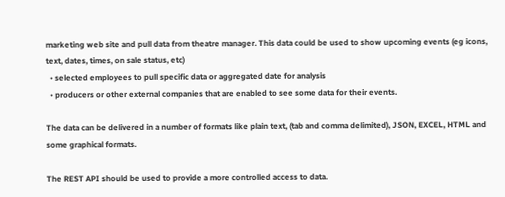marketing web site and pull data from theatre manager. This data could be used to show upcoming events (eg icons, text, dates, times, on sale status, etc)
  • selected employees to pull specific data or aggregated date for analysis
  • producers or other external companies that are enabled to see some data for their events.

The data can be delivered in a number of formats like plain text, (tab and comma delimited), JSON, EXCEL, HTML and some graphical formats.

The REST API should be used to provide a more controlled access to data.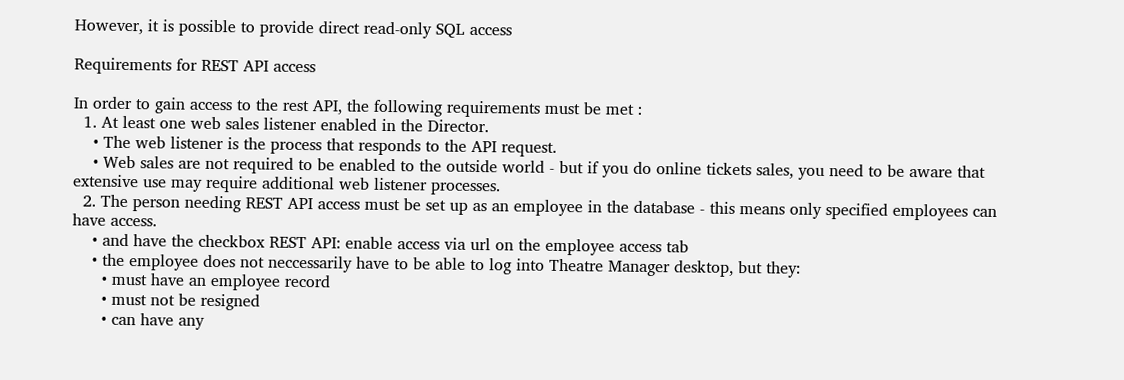However, it is possible to provide direct read-only SQL access

Requirements for REST API access

In order to gain access to the rest API, the following requirements must be met :
  1. At least one web sales listener enabled in the Director.
    • The web listener is the process that responds to the API request.
    • Web sales are not required to be enabled to the outside world - but if you do online tickets sales, you need to be aware that extensive use may require additional web listener processes.
  2. The person needing REST API access must be set up as an employee in the database - this means only specified employees can have access.
    • and have the checkbox REST API: enable access via url on the employee access tab
    • the employee does not neccessarily have to be able to log into Theatre Manager desktop, but they:
      • must have an employee record
      • must not be resigned
      • can have any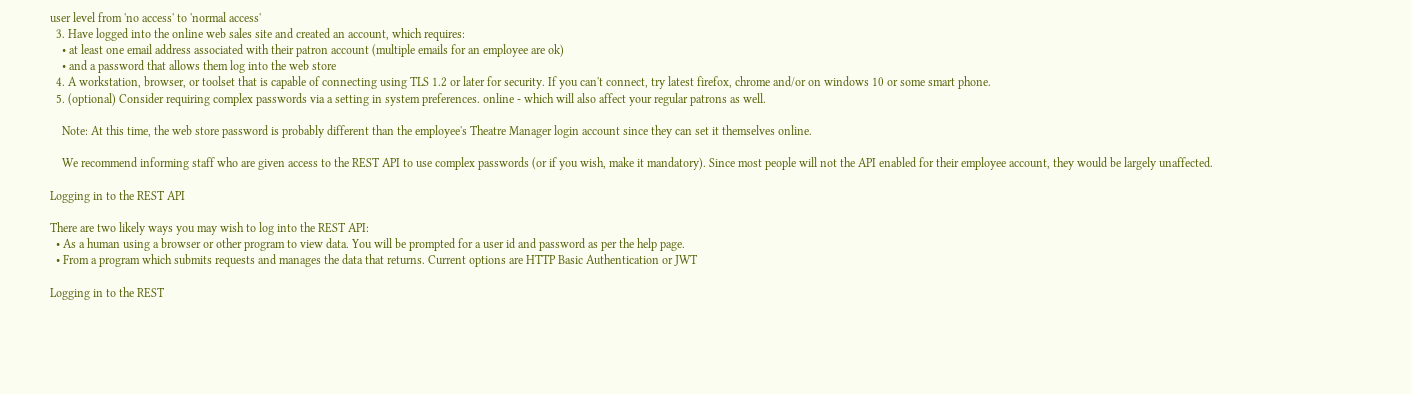user level from 'no access' to 'normal access'
  3. Have logged into the online web sales site and created an account, which requires:
    • at least one email address associated with their patron account (multiple emails for an employee are ok)
    • and a password that allows them log into the web store
  4. A workstation, browser, or toolset that is capable of connecting using TLS 1.2 or later for security. If you can't connect, try latest firefox, chrome and/or on windows 10 or some smart phone.
  5. (optional) Consider requiring complex passwords via a setting in system preferences. online - which will also affect your regular patrons as well.

    Note: At this time, the web store password is probably different than the employee's Theatre Manager login account since they can set it themselves online.

    We recommend informing staff who are given access to the REST API to use complex passwords (or if you wish, make it mandatory). Since most people will not the API enabled for their employee account, they would be largely unaffected.

Logging in to the REST API

There are two likely ways you may wish to log into the REST API:
  • As a human using a browser or other program to view data. You will be prompted for a user id and password as per the help page.
  • From a program which submits requests and manages the data that returns. Current options are HTTP Basic Authentication or JWT

Logging in to the REST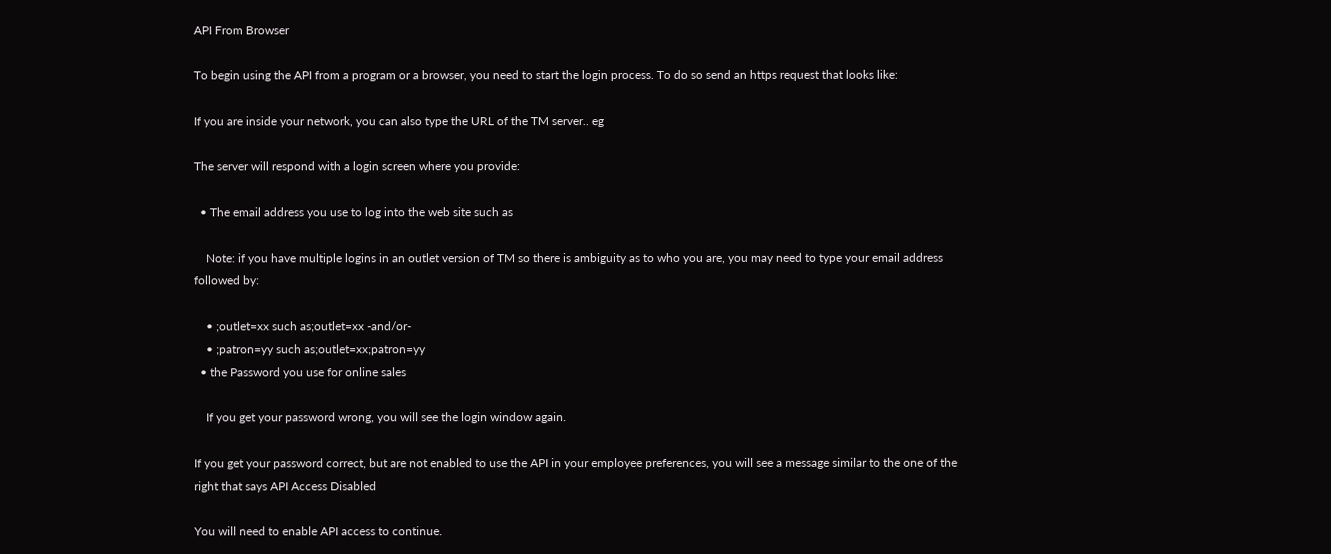API From Browser

To begin using the API from a program or a browser, you need to start the login process. To do so send an https request that looks like:

If you are inside your network, you can also type the URL of the TM server.. eg

The server will respond with a login screen where you provide:

  • The email address you use to log into the web site such as

    Note: if you have multiple logins in an outlet version of TM so there is ambiguity as to who you are, you may need to type your email address followed by:

    • ;outlet=xx such as;outlet=xx -and/or-
    • ;patron=yy such as;outlet=xx;patron=yy
  • the Password you use for online sales

    If you get your password wrong, you will see the login window again.

If you get your password correct, but are not enabled to use the API in your employee preferences, you will see a message similar to the one of the right that says API Access Disabled

You will need to enable API access to continue.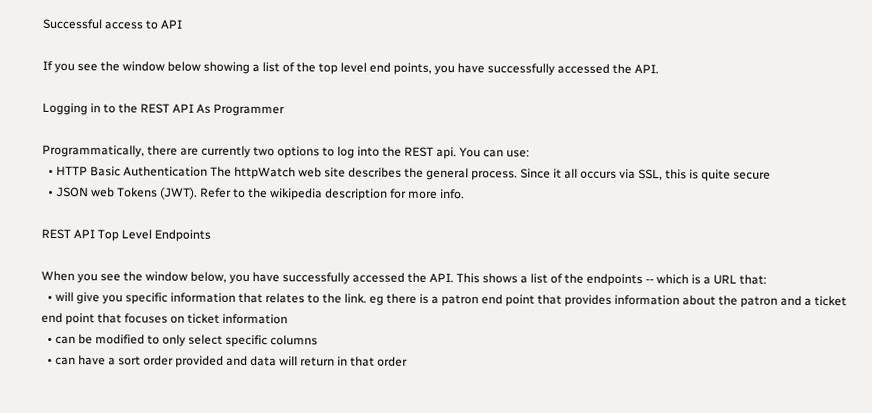Successful access to API

If you see the window below showing a list of the top level end points, you have successfully accessed the API.

Logging in to the REST API As Programmer

Programmatically, there are currently two options to log into the REST api. You can use:
  • HTTP Basic Authentication The httpWatch web site describes the general process. Since it all occurs via SSL, this is quite secure
  • JSON web Tokens (JWT). Refer to the wikipedia description for more info.

REST API Top Level Endpoints

When you see the window below, you have successfully accessed the API. This shows a list of the endpoints -- which is a URL that:
  • will give you specific information that relates to the link. eg there is a patron end point that provides information about the patron and a ticket end point that focuses on ticket information
  • can be modified to only select specific columns
  • can have a sort order provided and data will return in that order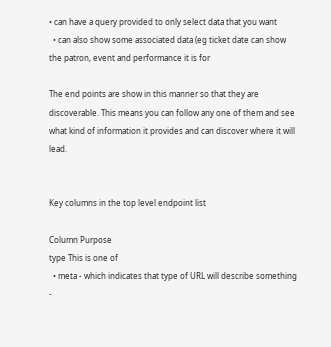• can have a query provided to only select data that you want
  • can also show some associated data (eg ticket date can show the patron, event and performance it is for

The end points are show in this manner so that they are discoverable. This means you can follow any one of them and see what kind of information it provides and can discover where it will lead.


Key columns in the top level endpoint list

Column Purpose
type This is one of
  • meta - which indicates that type of URL will describe something -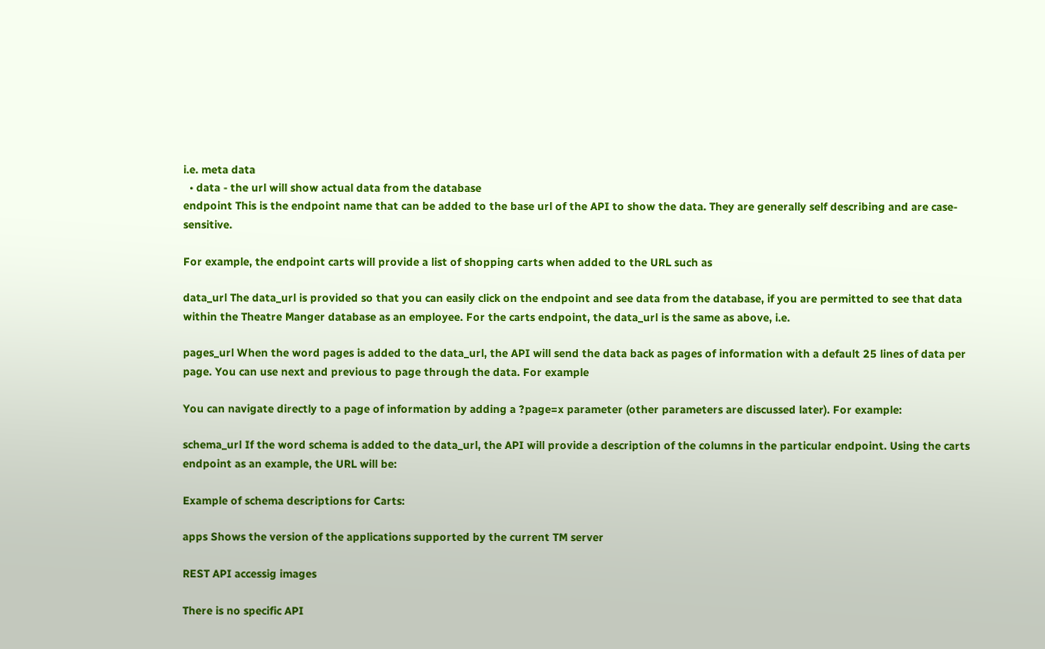i.e. meta data
  • data - the url will show actual data from the database
endpoint This is the endpoint name that can be added to the base url of the API to show the data. They are generally self describing and are case-sensitive.

For example, the endpoint carts will provide a list of shopping carts when added to the URL such as

data_url The data_url is provided so that you can easily click on the endpoint and see data from the database, if you are permitted to see that data within the Theatre Manger database as an employee. For the carts endpoint, the data_url is the same as above, i.e.

pages_url When the word pages is added to the data_url, the API will send the data back as pages of information with a default 25 lines of data per page. You can use next and previous to page through the data. For example

You can navigate directly to a page of information by adding a ?page=x parameter (other parameters are discussed later). For example:

schema_url If the word schema is added to the data_url, the API will provide a description of the columns in the particular endpoint. Using the carts endpoint as an example, the URL will be:

Example of schema descriptions for Carts:

apps Shows the version of the applications supported by the current TM server

REST API accessig images

There is no specific API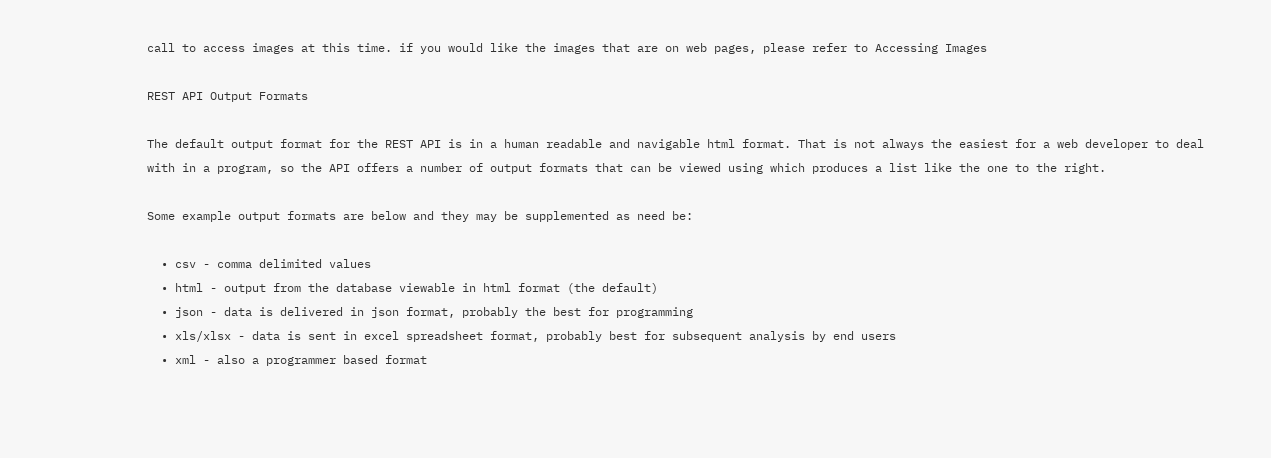call to access images at this time. if you would like the images that are on web pages, please refer to Accessing Images

REST API Output Formats

The default output format for the REST API is in a human readable and navigable html format. That is not always the easiest for a web developer to deal with in a program, so the API offers a number of output formats that can be viewed using which produces a list like the one to the right.

Some example output formats are below and they may be supplemented as need be:

  • csv - comma delimited values
  • html - output from the database viewable in html format (the default)
  • json - data is delivered in json format, probably the best for programming
  • xls/xlsx - data is sent in excel spreadsheet format, probably best for subsequent analysis by end users
  • xml - also a programmer based format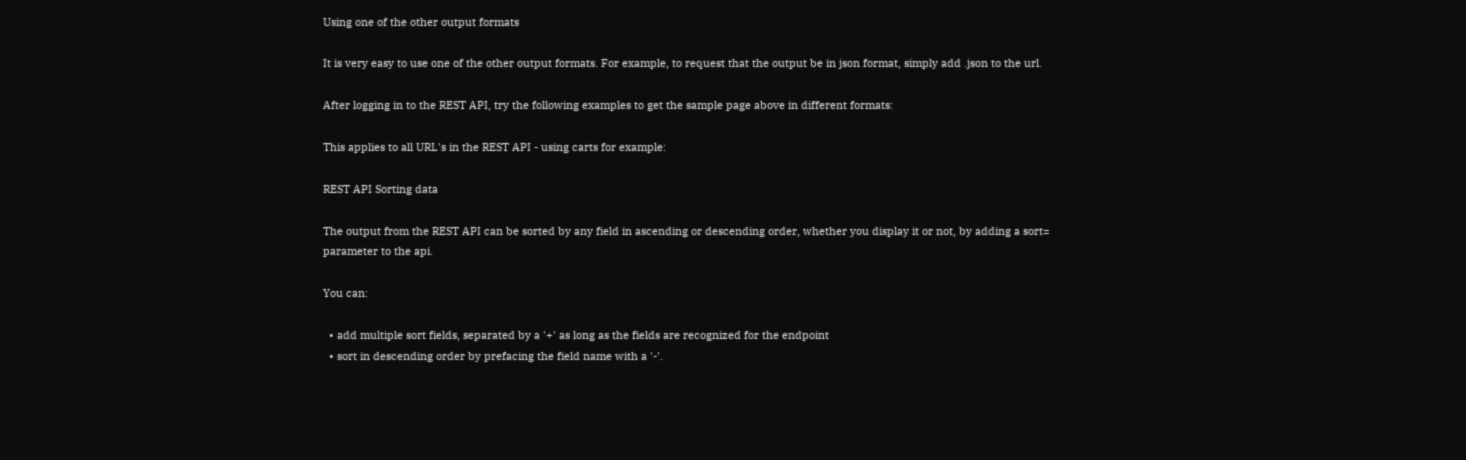Using one of the other output formats

It is very easy to use one of the other output formats. For example, to request that the output be in json format, simply add .json to the url.

After logging in to the REST API, try the following examples to get the sample page above in different formats:

This applies to all URL's in the REST API - using carts for example:

REST API Sorting data

The output from the REST API can be sorted by any field in ascending or descending order, whether you display it or not, by adding a sort= parameter to the api.

You can:

  • add multiple sort fields, separated by a '+' as long as the fields are recognized for the endpoint
  • sort in descending order by prefacing the field name with a '-'.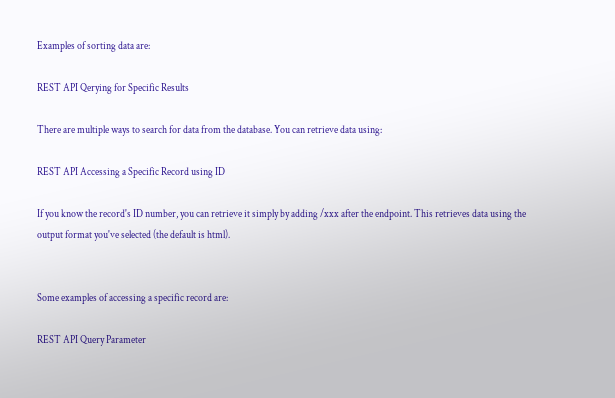Examples of sorting data are:

REST API Qerying for Specific Results

There are multiple ways to search for data from the database. You can retrieve data using:

REST API Accessing a Specific Record using ID

If you know the record's ID number, you can retrieve it simply by adding /xxx after the endpoint. This retrieves data using the output format you've selected (the default is html).


Some examples of accessing a specific record are:

REST API Query Parameter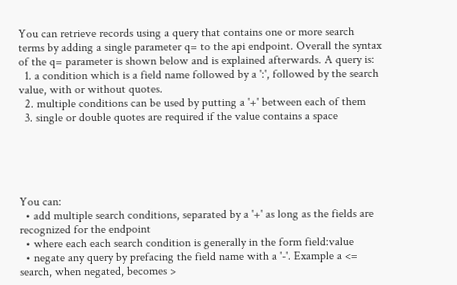You can retrieve records using a query that contains one or more search terms by adding a single parameter q= to the api endpoint. Overall the syntax of the q= parameter is shown below and is explained afterwards. A query is:
  1. a condition which is a field name followed by a ':', followed by the search value, with or without quotes.
  2. multiple conditions can be used by putting a '+' between each of them
  3. single or double quotes are required if the value contains a space





You can:
  • add multiple search conditions, separated by a '+' as long as the fields are recognized for the endpoint
  • where each each search condition is generally in the form field:value
  • negate any query by prefacing the field name with a '-'. Example a <= search, when negated, becomes >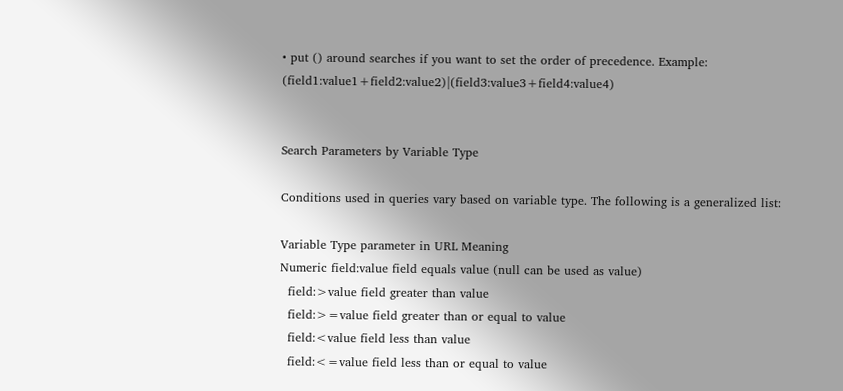• put () around searches if you want to set the order of precedence. Example: (field1:value1+field2:value2)|(field3:value3+field4:value4)


Search Parameters by Variable Type

Conditions used in queries vary based on variable type. The following is a generalized list:

Variable Type parameter in URL Meaning
Numeric field:value field equals value (null can be used as value)
  field:>value field greater than value
  field:>=value field greater than or equal to value
  field:<value field less than value
  field:<=value field less than or equal to value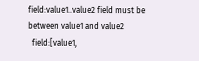field:value1..value2 field must be between value1 and value2
  field:[value1,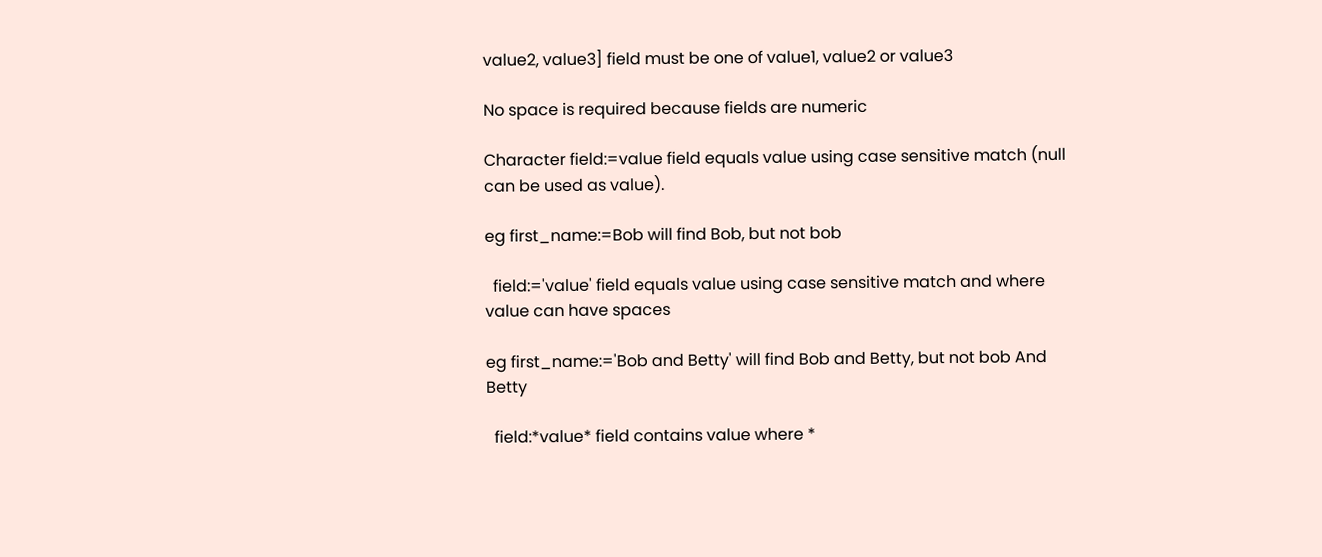value2, value3] field must be one of value1, value2 or value3

No space is required because fields are numeric

Character field:=value field equals value using case sensitive match (null can be used as value).

eg first_name:=Bob will find Bob, but not bob

  field:='value' field equals value using case sensitive match and where value can have spaces

eg first_name:='Bob and Betty' will find Bob and Betty, but not bob And Betty

  field:*value* field contains value where *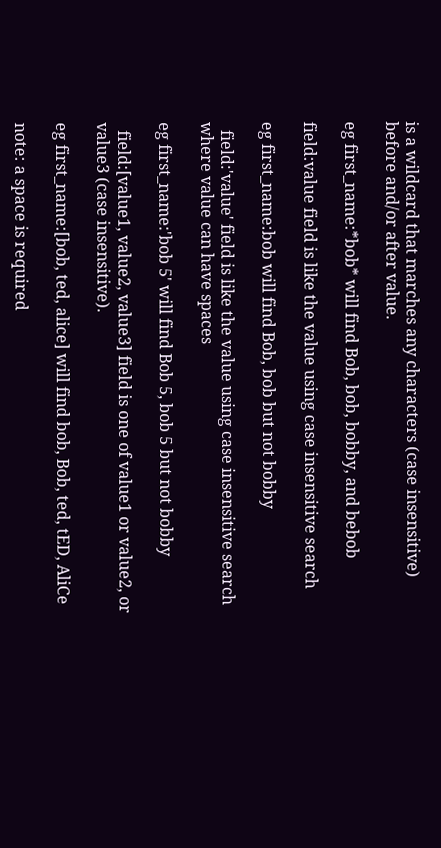is a wildcard that marches any characters (case insensitive) before and/or after value.

eg first_name:*bob* will find Bob, bob, bobby, and bebob

field:value field is like the value using case insensitive search

eg first_name:bob will find Bob, bob but not bobby

  field:'value' field is like the value using case insensitive search where value can have spaces

eg first_name:'bob 5' will find Bob 5, bob 5 but not bobby

  field:[value1, value2, value3] field is one of value1 or value2, or value3 (case insensitive).

eg first_name:[bob, ted, alice] will find bob, Bob, ted, tED, AliCe

note: a space is required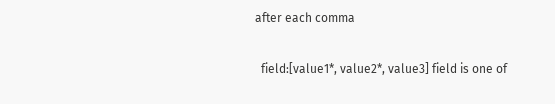after each comma

  field:[value1*, value2*, value3] field is one of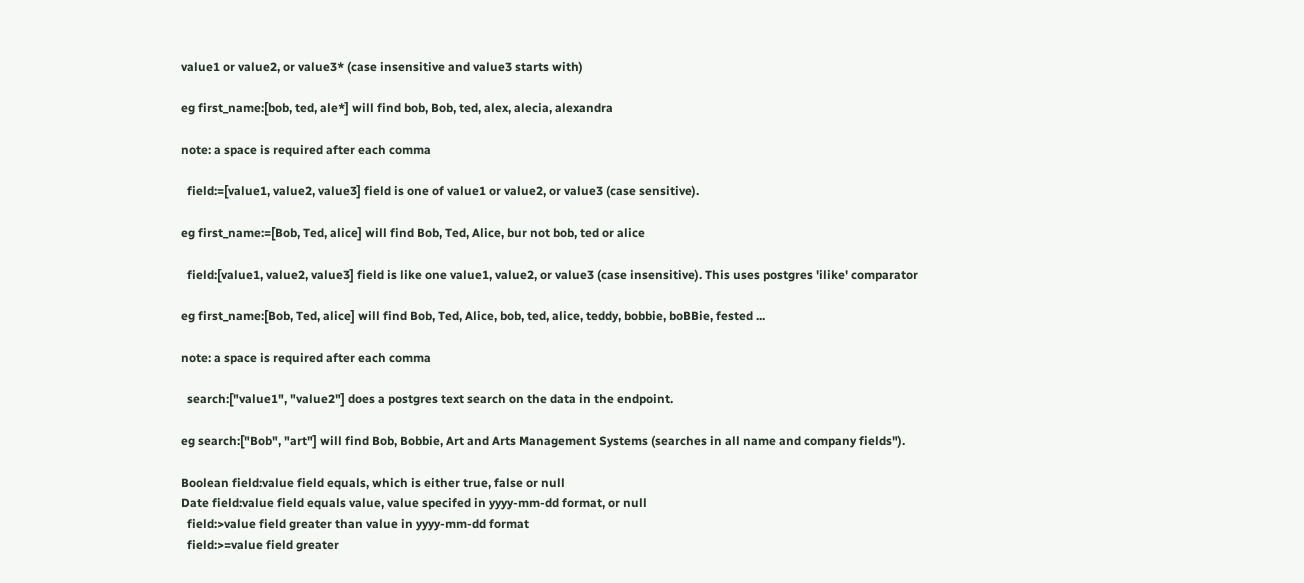value1 or value2, or value3* (case insensitive and value3 starts with)

eg first_name:[bob, ted, ale*] will find bob, Bob, ted, alex, alecia, alexandra

note: a space is required after each comma

  field:=[value1, value2, value3] field is one of value1 or value2, or value3 (case sensitive).

eg first_name:=[Bob, Ted, alice] will find Bob, Ted, Alice, bur not bob, ted or alice

  field:[value1, value2, value3] field is like one value1, value2, or value3 (case insensitive). This uses postgres 'ilike' comparator

eg first_name:[Bob, Ted, alice] will find Bob, Ted, Alice, bob, ted, alice, teddy, bobbie, boBBie, fested ...

note: a space is required after each comma

  search:["value1", "value2"] does a postgres text search on the data in the endpoint.

eg search:["Bob", "art"] will find Bob, Bobbie, Art and Arts Management Systems (searches in all name and company fields").

Boolean field:value field equals, which is either true, false or null
Date field:value field equals value, value specifed in yyyy-mm-dd format, or null
  field:>value field greater than value in yyyy-mm-dd format
  field:>=value field greater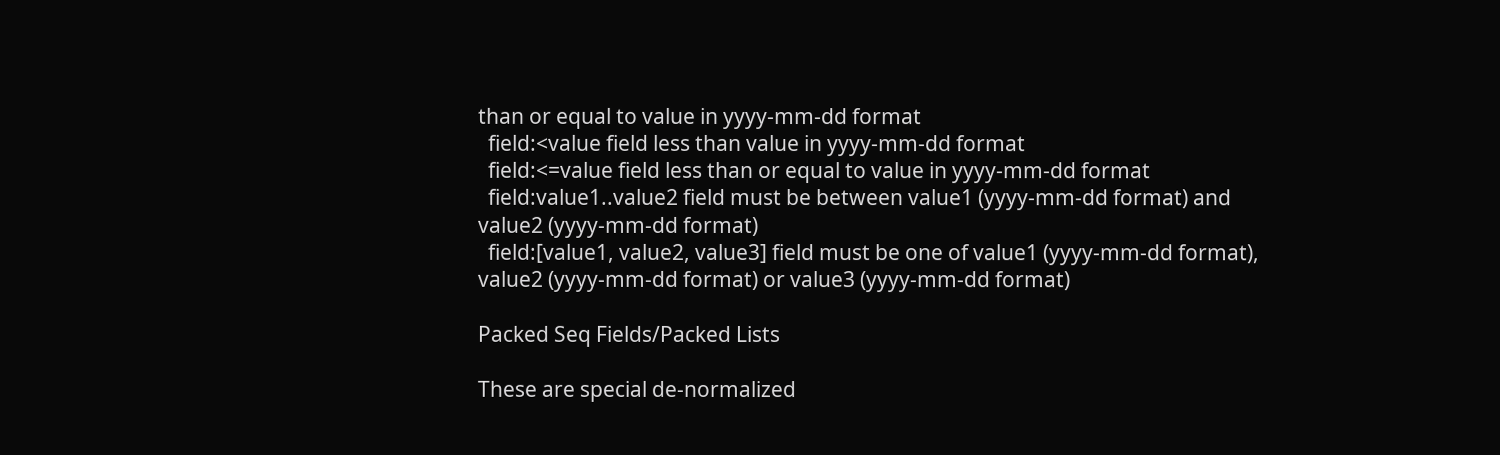than or equal to value in yyyy-mm-dd format
  field:<value field less than value in yyyy-mm-dd format
  field:<=value field less than or equal to value in yyyy-mm-dd format
  field:value1..value2 field must be between value1 (yyyy-mm-dd format) and value2 (yyyy-mm-dd format)
  field:[value1, value2, value3] field must be one of value1 (yyyy-mm-dd format), value2 (yyyy-mm-dd format) or value3 (yyyy-mm-dd format)

Packed Seq Fields/Packed Lists

These are special de-normalized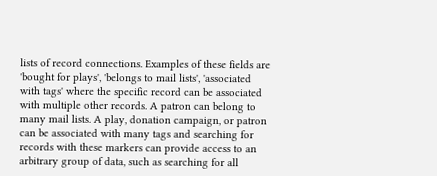lists of record connections. Examples of these fields are 'bought for plays', 'belongs to mail lists', 'associated with tags' where the specific record can be associated with multiple other records. A patron can belong to many mail lists. A play, donation campaign, or patron can be associated with many tags and searching for records with these markers can provide access to an arbitrary group of data, such as searching for all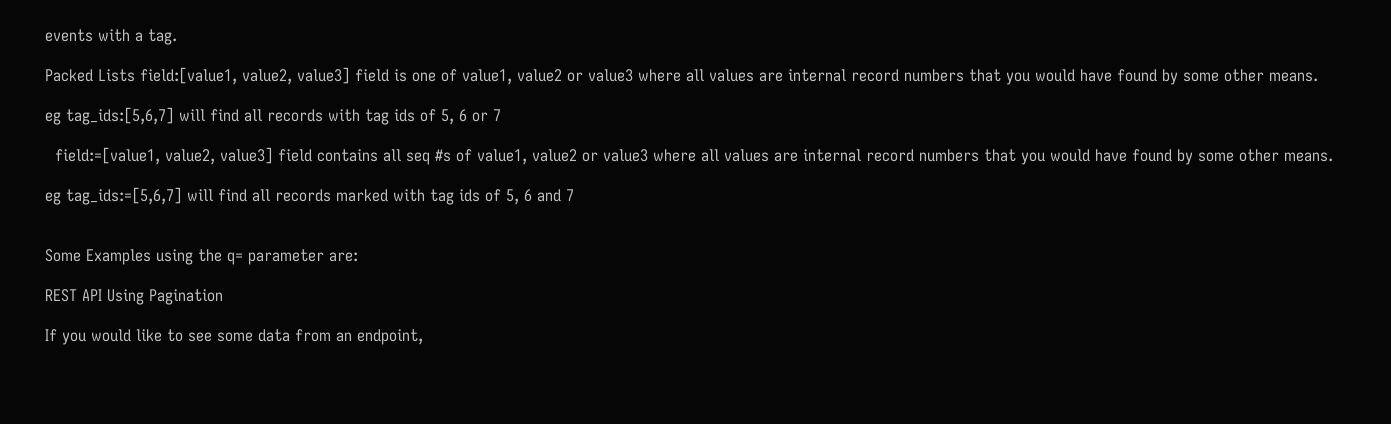events with a tag.

Packed Lists field:[value1, value2, value3] field is one of value1, value2 or value3 where all values are internal record numbers that you would have found by some other means.

eg tag_ids:[5,6,7] will find all records with tag ids of 5, 6 or 7

  field:=[value1, value2, value3] field contains all seq #s of value1, value2 or value3 where all values are internal record numbers that you would have found by some other means.

eg tag_ids:=[5,6,7] will find all records marked with tag ids of 5, 6 and 7


Some Examples using the q= parameter are:

REST API Using Pagination

If you would like to see some data from an endpoint,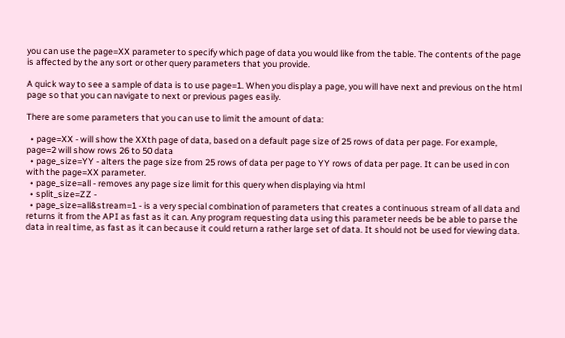you can use the page=XX parameter to specify which page of data you would like from the table. The contents of the page is affected by the any sort or other query parameters that you provide.

A quick way to see a sample of data is to use page=1. When you display a page, you will have next and previous on the html page so that you can navigate to next or previous pages easily.

There are some parameters that you can use to limit the amount of data:

  • page=XX - will show the XXth page of data, based on a default page size of 25 rows of data per page. For example, page=2 will show rows 26 to 50 data
  • page_size=YY - alters the page size from 25 rows of data per page to YY rows of data per page. It can be used in con with the page=XX parameter.
  • page_size=all - removes any page size limit for this query when displaying via html
  • split_size=ZZ -
  • page_size=all&stream=1 - is a very special combination of parameters that creates a continuous stream of all data and returns it from the API as fast as it can. Any program requesting data using this parameter needs be be able to parse the data in real time, as fast as it can because it could return a rather large set of data. It should not be used for viewing data.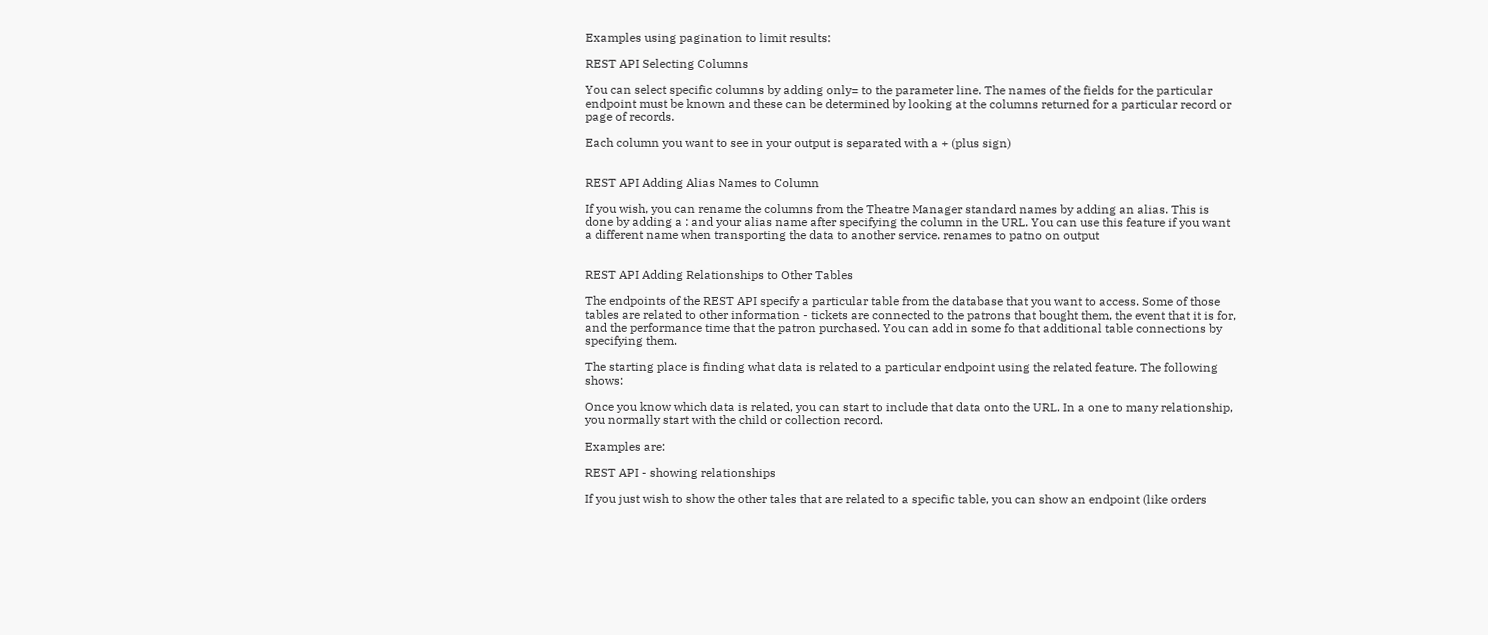Examples using pagination to limit results:

REST API Selecting Columns

You can select specific columns by adding only= to the parameter line. The names of the fields for the particular endpoint must be known and these can be determined by looking at the columns returned for a particular record or page of records.

Each column you want to see in your output is separated with a + (plus sign)


REST API Adding Alias Names to Column

If you wish, you can rename the columns from the Theatre Manager standard names by adding an alias. This is done by adding a : and your alias name after specifying the column in the URL. You can use this feature if you want a different name when transporting the data to another service. renames to patno on output


REST API Adding Relationships to Other Tables

The endpoints of the REST API specify a particular table from the database that you want to access. Some of those tables are related to other information - tickets are connected to the patrons that bought them, the event that it is for, and the performance time that the patron purchased. You can add in some fo that additional table connections by specifying them.

The starting place is finding what data is related to a particular endpoint using the related feature. The following shows:

Once you know which data is related, you can start to include that data onto the URL. In a one to many relationship, you normally start with the child or collection record.

Examples are:

REST API - showing relationships

If you just wish to show the other tales that are related to a specific table, you can show an endpoint (like orders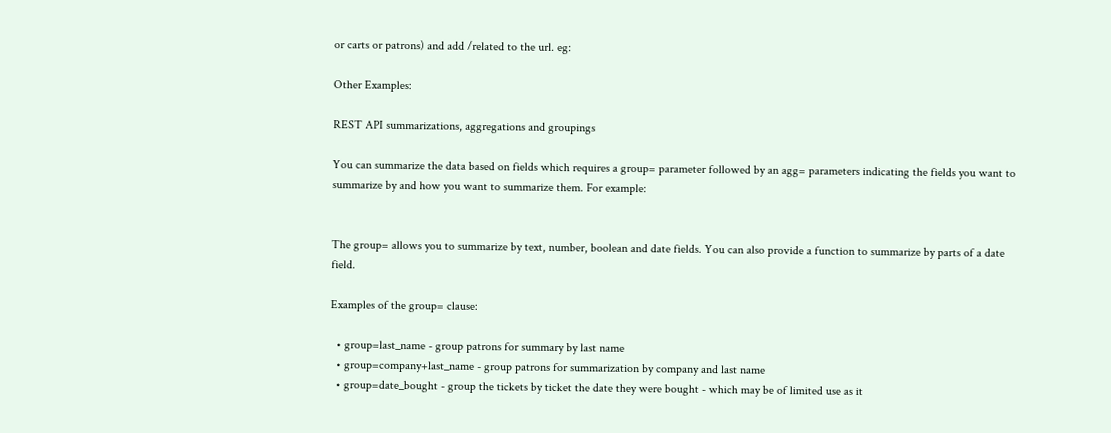or carts or patrons) and add /related to the url. eg:

Other Examples:

REST API summarizations, aggregations and groupings

You can summarize the data based on fields which requires a group= parameter followed by an agg= parameters indicating the fields you want to summarize by and how you want to summarize them. For example:


The group= allows you to summarize by text, number, boolean and date fields. You can also provide a function to summarize by parts of a date field.

Examples of the group= clause:

  • group=last_name - group patrons for summary by last name
  • group=company+last_name - group patrons for summarization by company and last name
  • group=date_bought - group the tickets by ticket the date they were bought - which may be of limited use as it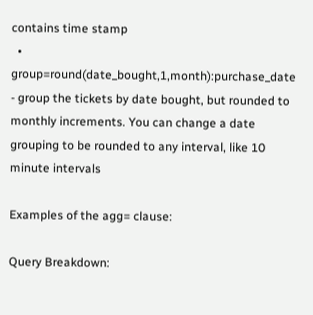contains time stamp
  • group=round(date_bought,1,month):purchase_date - group the tickets by date bought, but rounded to monthly increments. You can change a date grouping to be rounded to any interval, like 10 minute intervals

Examples of the agg= clause:

Query Breakdown: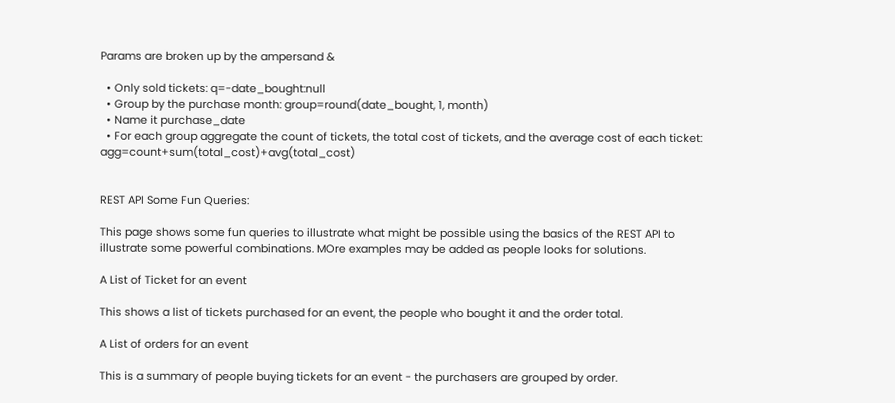Params are broken up by the ampersand &

  • Only sold tickets: q=-date_bought:null
  • Group by the purchase month: group=round(date_bought, 1, month)
  • Name it purchase_date
  • For each group aggregate the count of tickets, the total cost of tickets, and the average cost of each ticket: agg=count+sum(total_cost)+avg(total_cost)


REST API Some Fun Queries:

This page shows some fun queries to illustrate what might be possible using the basics of the REST API to illustrate some powerful combinations. MOre examples may be added as people looks for solutions.

A List of Ticket for an event

This shows a list of tickets purchased for an event, the people who bought it and the order total.

A List of orders for an event

This is a summary of people buying tickets for an event - the purchasers are grouped by order.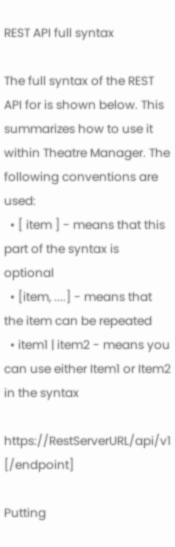REST API full syntax

The full syntax of the REST API for is shown below. This summarizes how to use it within Theatre Manager. The following conventions are used:
  • [ item ] - means that this part of the syntax is optional
  • [item, ....] - means that the item can be repeated
  • item1 | item2 - means you can use either Item1 or Item2 in the syntax

https://RestServerURL/api/v1 [/endpoint]

Putting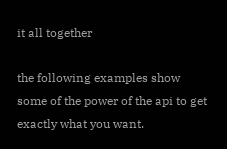it all together

the following examples show some of the power of the api to get exactly what you want.